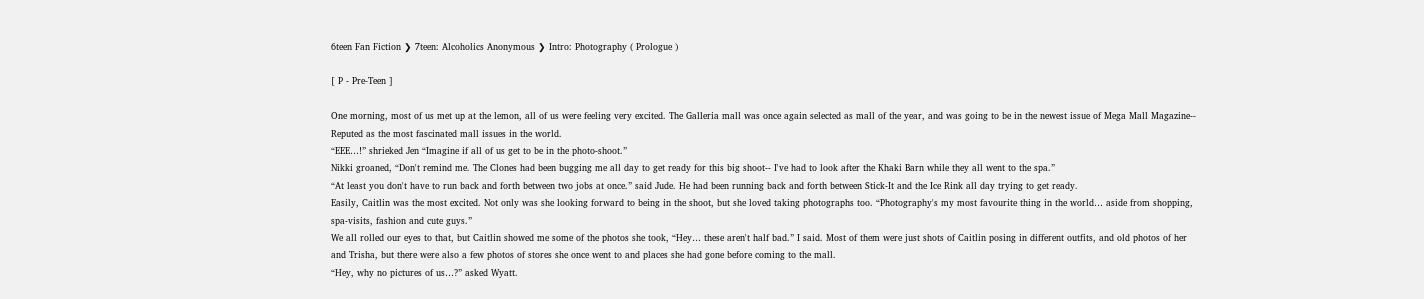6teen Fan Fiction ❯ 7teen: Alcoholics Anonymous ❯ Intro: Photography ( Prologue )

[ P - Pre-Teen ]

One morning, most of us met up at the lemon, all of us were feeling very excited. The Galleria mall was once again selected as mall of the year, and was going to be in the newest issue of Mega Mall Magazine-- Reputed as the most fascinated mall issues in the world.
“EEE…!” shrieked Jen “Imagine if all of us get to be in the photo-shoot.”
Nikki groaned, “Don't remind me. The Clones had been bugging me all day to get ready for this big shoot-- I've had to look after the Khaki Barn while they all went to the spa.”
“At least you don't have to run back and forth between two jobs at once.” said Jude. He had been running back and forth between Stick-It and the Ice Rink all day trying to get ready.
Easily, Caitlin was the most excited. Not only was she looking forward to being in the shoot, but she loved taking photographs too. “Photography's my most favourite thing in the world… aside from shopping, spa-visits, fashion and cute guys.”
We all rolled our eyes to that, but Caitlin showed me some of the photos she took, “Hey… these aren't half bad.” I said. Most of them were just shots of Caitlin posing in different outfits, and old photos of her and Trisha, but there were also a few photos of stores she once went to and places she had gone before coming to the mall.
“Hey, why no pictures of us…?” asked Wyatt.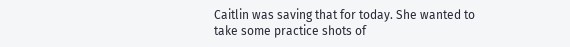Caitlin was saving that for today. She wanted to take some practice shots of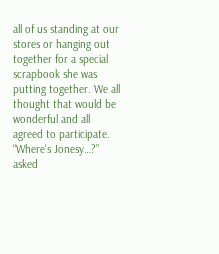all of us standing at our stores or hanging out together for a special scrapbook she was putting together. We all thought that would be wonderful and all agreed to participate. “Where's Jonesy…?” asked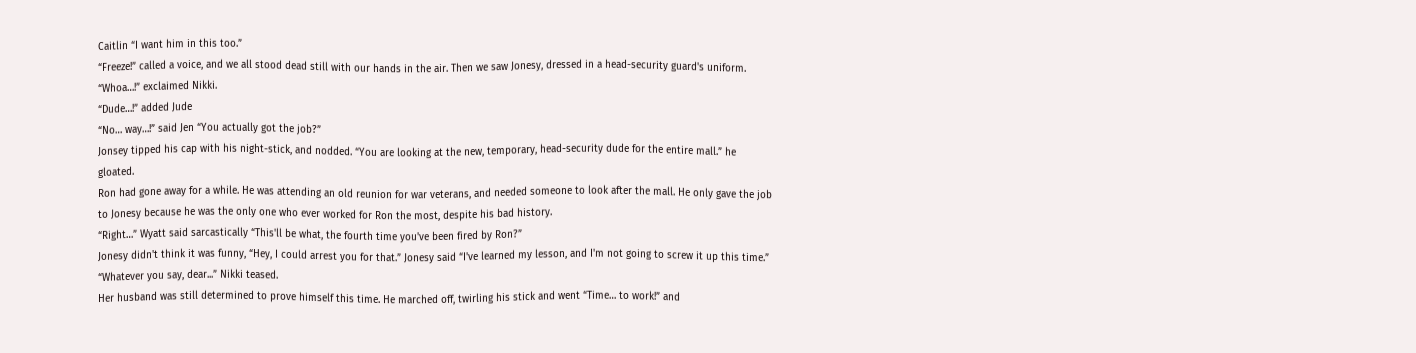Caitlin “I want him in this too.”
“Freeze!” called a voice, and we all stood dead still with our hands in the air. Then we saw Jonesy, dressed in a head-security guard's uniform. “Whoa…!” exclaimed Nikki.
“Dude…!” added Jude
“No… way…!” said Jen “You actually got the job?”
Jonsey tipped his cap with his night-stick, and nodded. “You are looking at the new, temporary, head-security dude for the entire mall.” he gloated.
Ron had gone away for a while. He was attending an old reunion for war veterans, and needed someone to look after the mall. He only gave the job to Jonesy because he was the only one who ever worked for Ron the most, despite his bad history.
“Right…” Wyatt said sarcastically “This'll be what, the fourth time you've been fired by Ron?”
Jonesy didn't think it was funny, “Hey, I could arrest you for that.” Jonesy said “I've learned my lesson, and I'm not going to screw it up this time.”
“Whatever you say, dear...” Nikki teased.
Her husband was still determined to prove himself this time. He marched off, twirling his stick and went “Time… to work!” and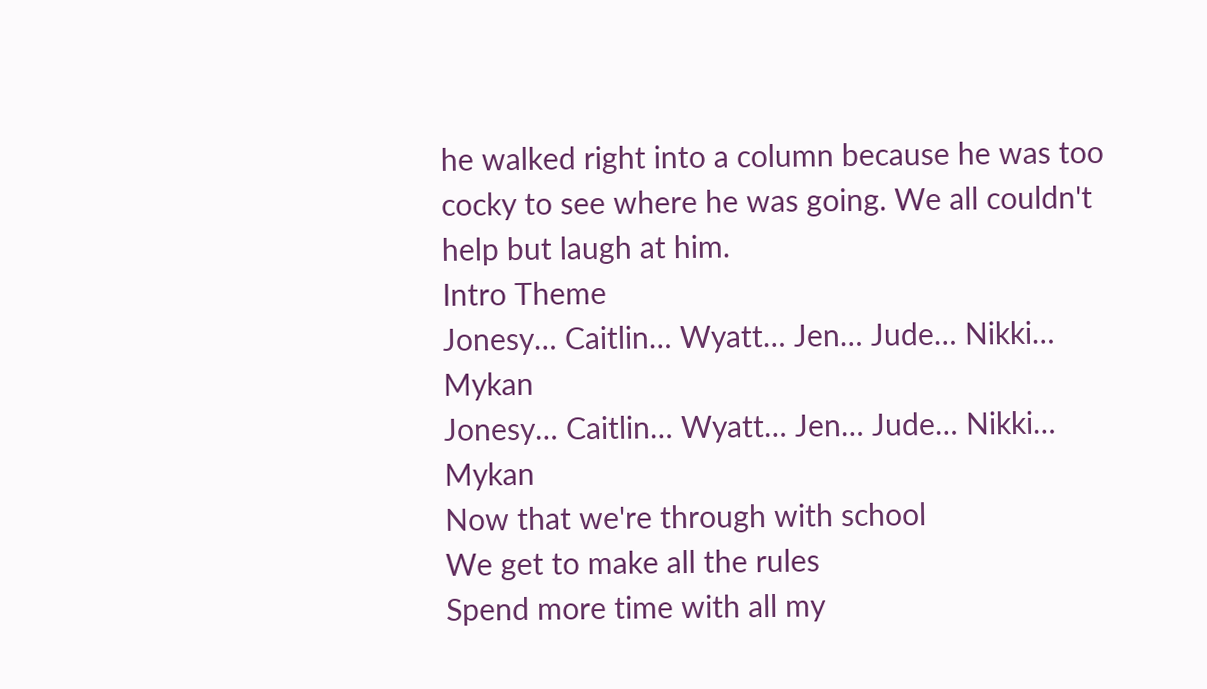he walked right into a column because he was too cocky to see where he was going. We all couldn't help but laugh at him.
Intro Theme
Jonesy… Caitlin… Wyatt… Jen… Jude… Nikki… Mykan
Jonesy… Caitlin… Wyatt… Jen… Jude… Nikki… Mykan
Now that we're through with school
We get to make all the rules
Spend more time with all my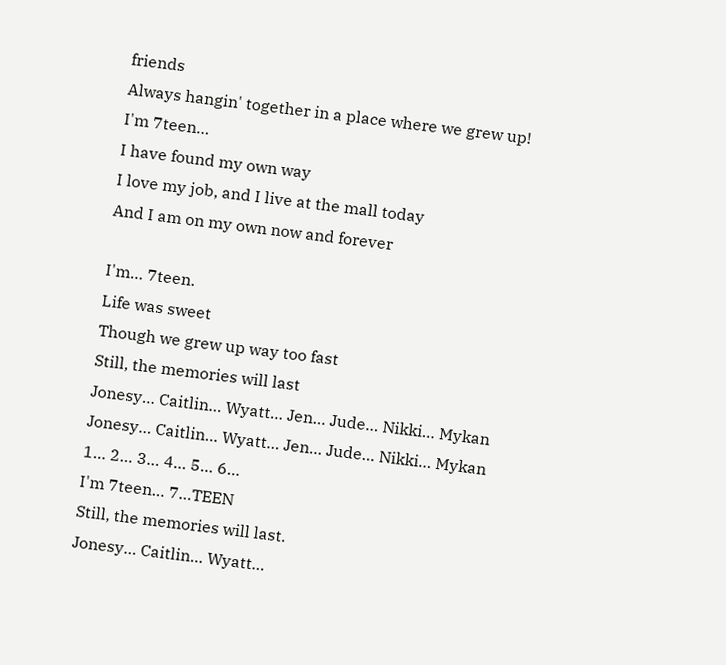friends
Always hangin' together in a place where we grew up!
I'm 7teen…
I have found my own way
I love my job, and I live at the mall today
And I am on my own now and forever

I'm… 7teen.
Life was sweet
Though we grew up way too fast
Still, the memories will last
Jonesy… Caitlin… Wyatt… Jen… Jude… Nikki… Mykan
Jonesy… Caitlin… Wyatt… Jen… Jude… Nikki… Mykan
1… 2… 3… 4… 5… 6…
I'm 7teen… 7…TEEN
Still, the memories will last.
Jonesy… Caitlin… Wyatt…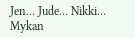Jen… Jude… Nikki… Mykan